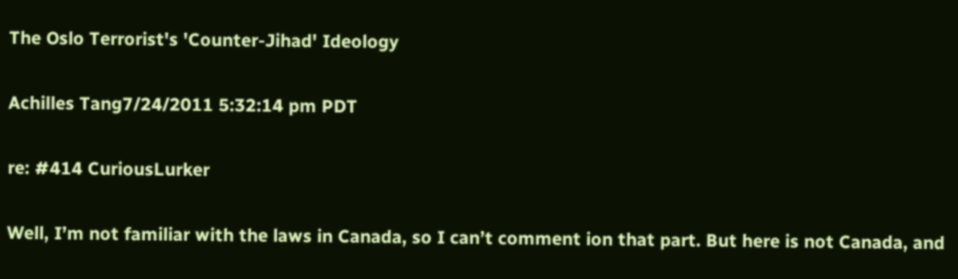The Oslo Terrorist's 'Counter-Jihad' Ideology

Achilles Tang7/24/2011 5:32:14 pm PDT

re: #414 CuriousLurker

Well, I’m not familiar with the laws in Canada, so I can’t comment ion that part. But here is not Canada, and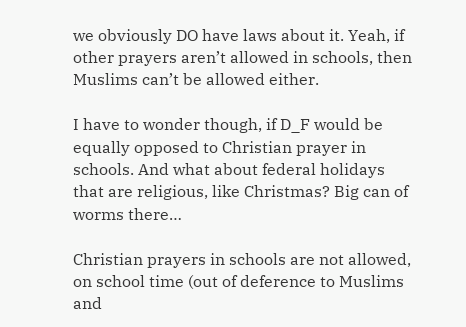we obviously DO have laws about it. Yeah, if other prayers aren’t allowed in schools, then Muslims can’t be allowed either.

I have to wonder though, if D_F would be equally opposed to Christian prayer in schools. And what about federal holidays that are religious, like Christmas? Big can of worms there…

Christian prayers in schools are not allowed, on school time (out of deference to Muslims and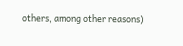others, among other reasons)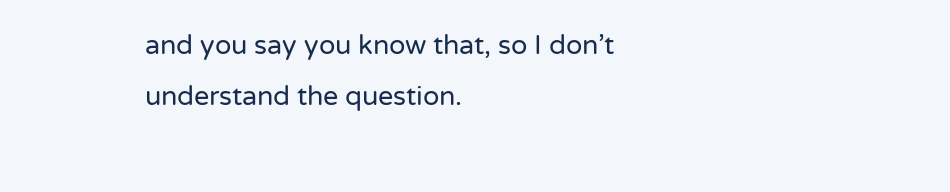and you say you know that, so I don’t understand the question.